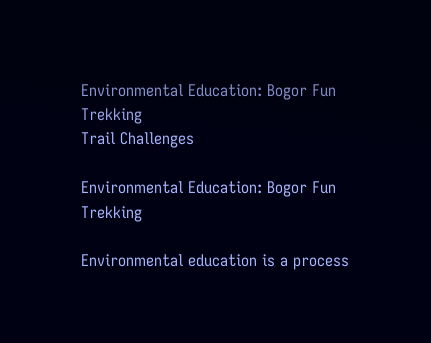Environmental Education: Bogor Fun Trekking
Trail Challenges

Environmental Education: Bogor Fun Trekking

Environmental education is a process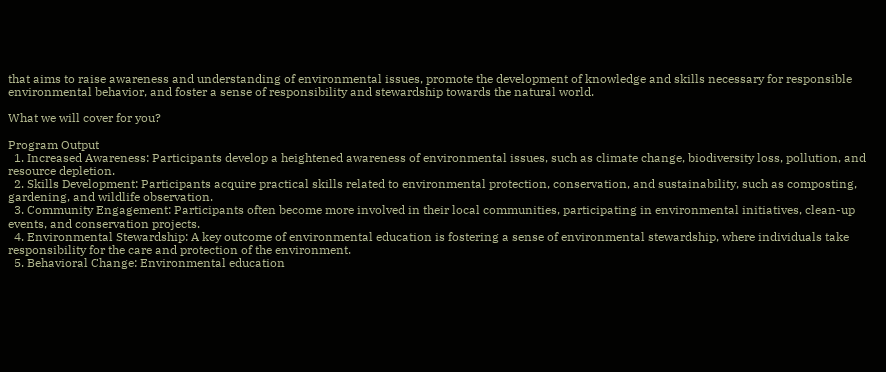that aims to raise awareness and understanding of environmental issues, promote the development of knowledge and skills necessary for responsible environmental behavior, and foster a sense of responsibility and stewardship towards the natural world.

What we will cover for you?

Program Output
  1. Increased Awareness: Participants develop a heightened awareness of environmental issues, such as climate change, biodiversity loss, pollution, and resource depletion.
  2. Skills Development: Participants acquire practical skills related to environmental protection, conservation, and sustainability, such as composting, gardening, and wildlife observation.
  3. Community Engagement: Participants often become more involved in their local communities, participating in environmental initiatives, clean-up events, and conservation projects.
  4. Environmental Stewardship: A key outcome of environmental education is fostering a sense of environmental stewardship, where individuals take responsibility for the care and protection of the environment.
  5. Behavioral Change: Environmental education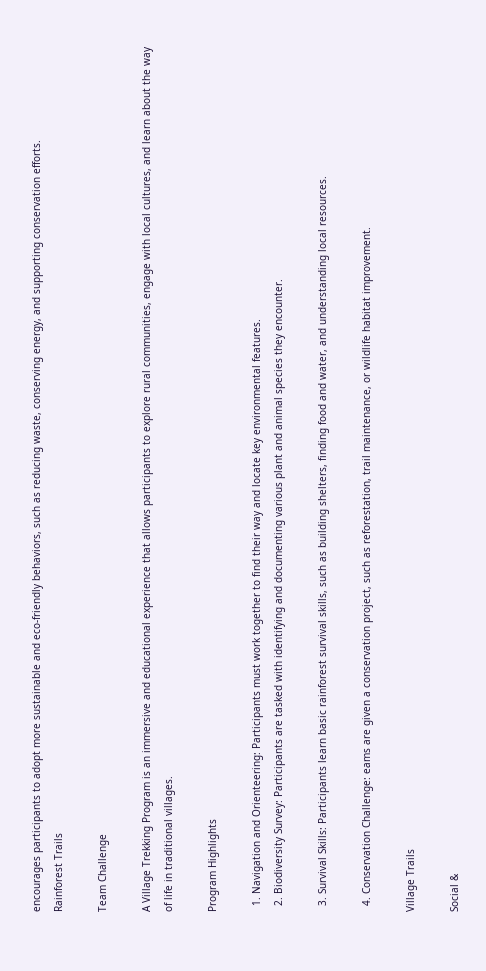encourages participants to adopt more sustainable and eco-friendly behaviors, such as reducing waste, conserving energy, and supporting conservation efforts.
Rainforest Trails

Team Challenge

A Village Trekking Program is an immersive and educational experience that allows participants to explore rural communities, engage with local cultures, and learn about the way of life in traditional villages.

Program Highlights

  1. Navigation and Orienteering: Participants must work together to find their way and locate key environmental features.
  2. Biodiversity Survey: Participants are tasked with identifying and documenting various plant and animal species they encounter.

  3. Survival Skills: Participants learn basic rainforest survival skills, such as building shelters, finding food and water, and understanding local resources.

  4. Conservation Challenge: eams are given a conservation project, such as reforestation, trail maintenance, or wildlife habitat improvement.

Village Trails

Social &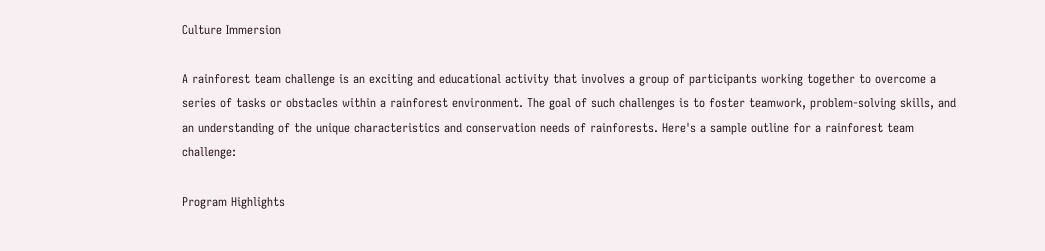Culture Immersion

A rainforest team challenge is an exciting and educational activity that involves a group of participants working together to overcome a series of tasks or obstacles within a rainforest environment. The goal of such challenges is to foster teamwork, problem-solving skills, and an understanding of the unique characteristics and conservation needs of rainforests. Here's a sample outline for a rainforest team challenge:

Program Highlights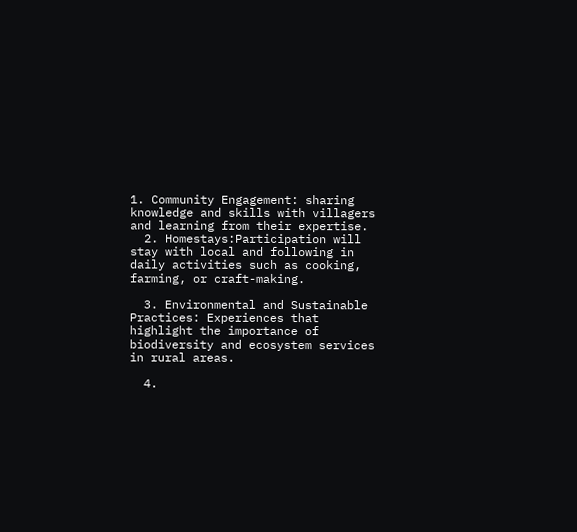1. Community Engagement: sharing knowledge and skills with villagers and learning from their expertise.
  2. Homestays:Participation will stay with local and following in daily activities such as cooking, farming, or craft-making.

  3. Environmental and Sustainable Practices: Experiences that highlight the importance of biodiversity and ecosystem services in rural areas.

  4.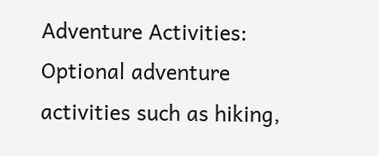Adventure Activities: Optional adventure activities such as hiking,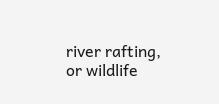river rafting, or wildlife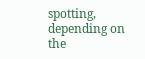spotting, depending on the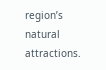region’s natural attractions.